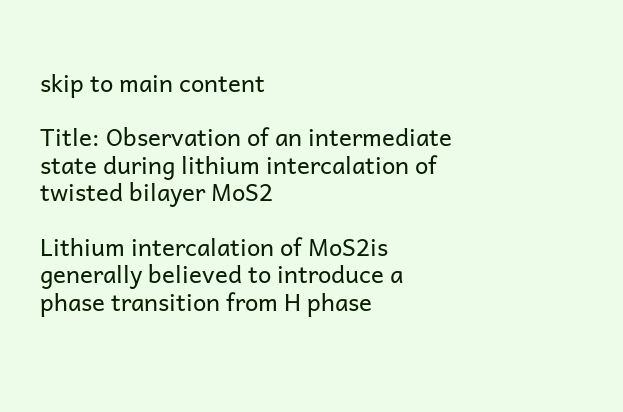skip to main content

Title: Observation of an intermediate state during lithium intercalation of twisted bilayer MoS2

Lithium intercalation of MoS2is generally believed to introduce a phase transition from H phase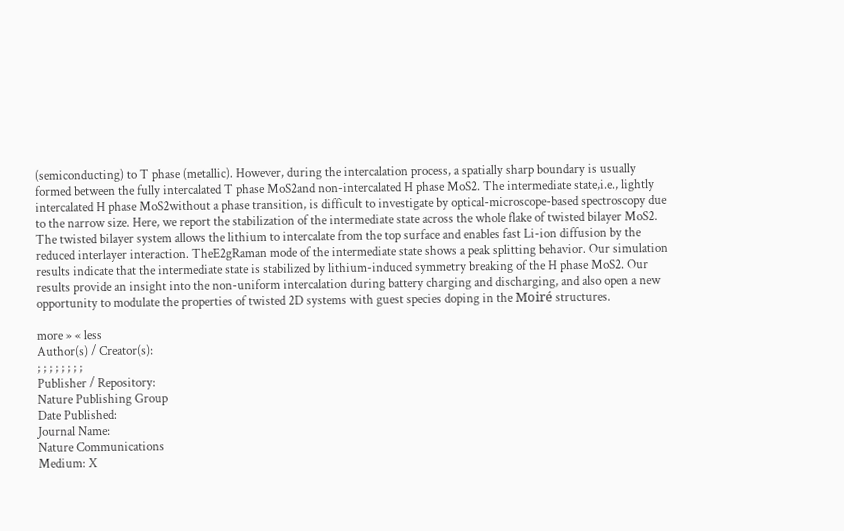(semiconducting) to T phase (metallic). However, during the intercalation process, a spatially sharp boundary is usually formed between the fully intercalated T phase MoS2and non-intercalated H phase MoS2. The intermediate state,i.e., lightly intercalated H phase MoS2without a phase transition, is difficult to investigate by optical-microscope-based spectroscopy due to the narrow size. Here, we report the stabilization of the intermediate state across the whole flake of twisted bilayer MoS2. The twisted bilayer system allows the lithium to intercalate from the top surface and enables fast Li-ion diffusion by the reduced interlayer interaction. TheE2gRaman mode of the intermediate state shows a peak splitting behavior. Our simulation results indicate that the intermediate state is stabilized by lithium-induced symmetry breaking of the H phase MoS2. Our results provide an insight into the non-uniform intercalation during battery charging and discharging, and also open a new opportunity to modulate the properties of twisted 2D systems with guest species doping in the Moiré structures.

more » « less
Author(s) / Creator(s):
; ; ; ; ; ; ; ;
Publisher / Repository:
Nature Publishing Group
Date Published:
Journal Name:
Nature Communications
Medium: X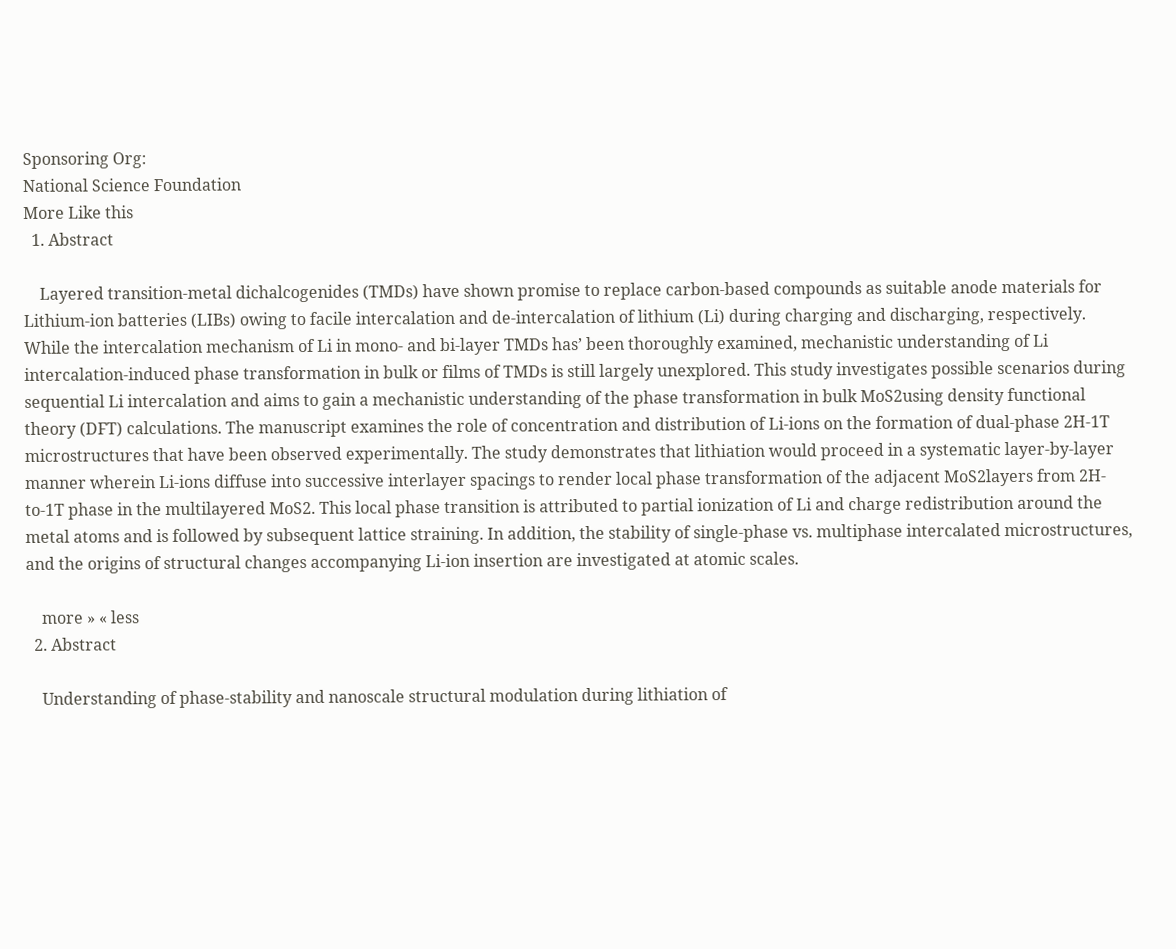Sponsoring Org:
National Science Foundation
More Like this
  1. Abstract

    Layered transition‐metal dichalcogenides (TMDs) have shown promise to replace carbon‐based compounds as suitable anode materials for Lithium‐ion batteries (LIBs) owing to facile intercalation and de‐intercalation of lithium (Li) during charging and discharging, respectively. While the intercalation mechanism of Li in mono‐ and bi‐layer TMDs has’ been thoroughly examined, mechanistic understanding of Li intercalation‐induced phase transformation in bulk or films of TMDs is still largely unexplored. This study investigates possible scenarios during sequential Li intercalation and aims to gain a mechanistic understanding of the phase transformation in bulk MoS2using density functional theory (DFT) calculations. The manuscript examines the role of concentration and distribution of Li‐ions on the formation of dual‐phase 2H‐1T microstructures that have been observed experimentally. The study demonstrates that lithiation would proceed in a systematic layer‐by‐layer manner wherein Li‐ions diffuse into successive interlayer spacings to render local phase transformation of the adjacent MoS2layers from 2H‐to‐1T phase in the multilayered MoS2. This local phase transition is attributed to partial ionization of Li and charge redistribution around the metal atoms and is followed by subsequent lattice straining. In addition, the stability of single‐phase vs. multiphase intercalated microstructures, and the origins of structural changes accompanying Li‐ion insertion are investigated at atomic scales.

    more » « less
  2. Abstract

    Understanding of phase‐stability and nanoscale structural modulation during lithiation of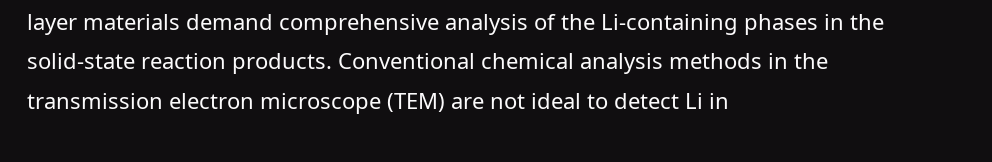layer materials demand comprehensive analysis of the Li‐containing phases in the solid‐state reaction products. Conventional chemical analysis methods in the transmission electron microscope (TEM) are not ideal to detect Li in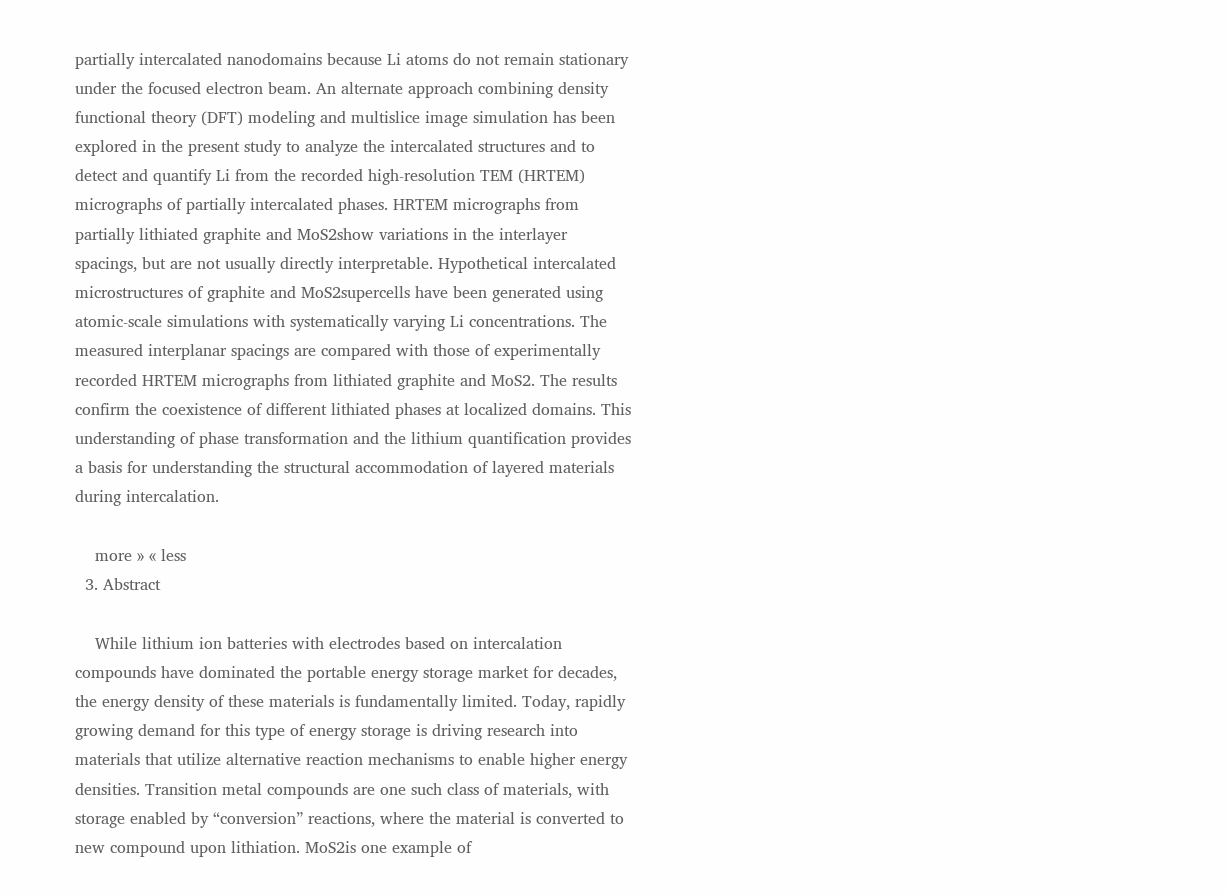partially intercalated nanodomains because Li atoms do not remain stationary under the focused electron beam. An alternate approach combining density functional theory (DFT) modeling and multislice image simulation has been explored in the present study to analyze the intercalated structures and to detect and quantify Li from the recorded high‐resolution TEM (HRTEM) micrographs of partially intercalated phases. HRTEM micrographs from partially lithiated graphite and MoS2show variations in the interlayer spacings, but are not usually directly interpretable. Hypothetical intercalated microstructures of graphite and MoS2supercells have been generated using atomic‐scale simulations with systematically varying Li concentrations. The measured interplanar spacings are compared with those of experimentally recorded HRTEM micrographs from lithiated graphite and MoS2. The results confirm the coexistence of different lithiated phases at localized domains. This understanding of phase transformation and the lithium quantification provides a basis for understanding the structural accommodation of layered materials during intercalation.

    more » « less
  3. Abstract

    While lithium ion batteries with electrodes based on intercalation compounds have dominated the portable energy storage market for decades, the energy density of these materials is fundamentally limited. Today, rapidly growing demand for this type of energy storage is driving research into materials that utilize alternative reaction mechanisms to enable higher energy densities. Transition metal compounds are one such class of materials, with storage enabled by “conversion” reactions, where the material is converted to new compound upon lithiation. MoS2is one example of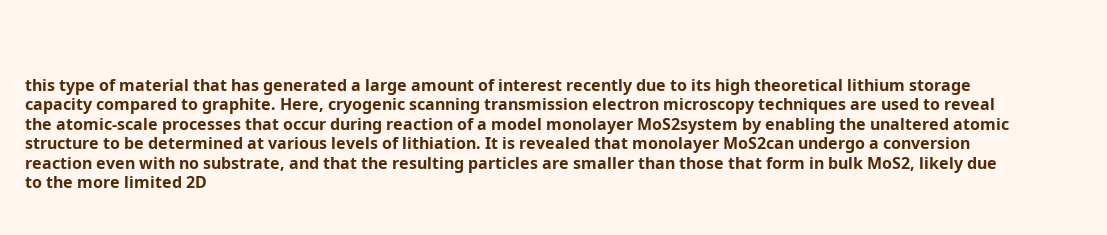this type of material that has generated a large amount of interest recently due to its high theoretical lithium storage capacity compared to graphite. Here, cryogenic scanning transmission electron microscopy techniques are used to reveal the atomic‐scale processes that occur during reaction of a model monolayer MoS2system by enabling the unaltered atomic structure to be determined at various levels of lithiation. It is revealed that monolayer MoS2can undergo a conversion reaction even with no substrate, and that the resulting particles are smaller than those that form in bulk MoS2, likely due to the more limited 2D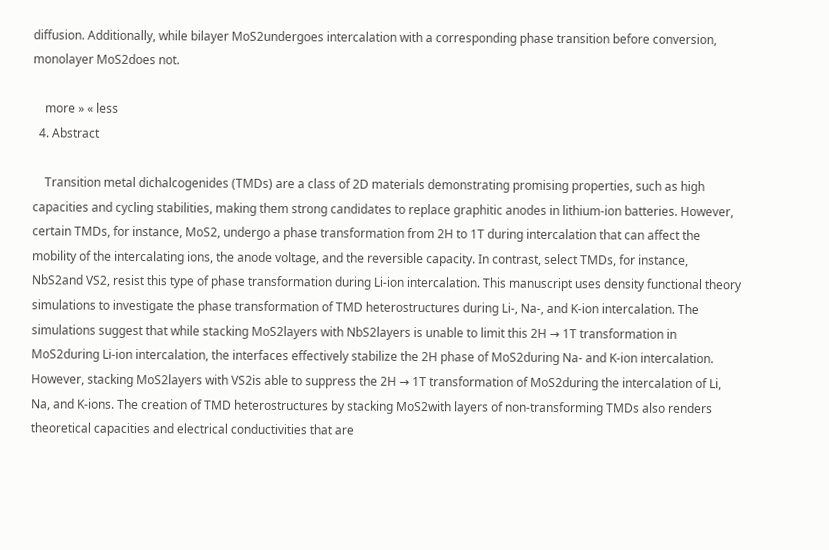diffusion. Additionally, while bilayer MoS2undergoes intercalation with a corresponding phase transition before conversion, monolayer MoS2does not.

    more » « less
  4. Abstract

    Transition metal dichalcogenides (TMDs) are a class of 2D materials demonstrating promising properties, such as high capacities and cycling stabilities, making them strong candidates to replace graphitic anodes in lithium-ion batteries. However, certain TMDs, for instance, MoS2, undergo a phase transformation from 2H to 1T during intercalation that can affect the mobility of the intercalating ions, the anode voltage, and the reversible capacity. In contrast, select TMDs, for instance, NbS2and VS2, resist this type of phase transformation during Li-ion intercalation. This manuscript uses density functional theory simulations to investigate the phase transformation of TMD heterostructures during Li-, Na-, and K-ion intercalation. The simulations suggest that while stacking MoS2layers with NbS2layers is unable to limit this 2H → 1T transformation in MoS2during Li-ion intercalation, the interfaces effectively stabilize the 2H phase of MoS2during Na- and K-ion intercalation. However, stacking MoS2layers with VS2is able to suppress the 2H → 1T transformation of MoS2during the intercalation of Li, Na, and K-ions. The creation of TMD heterostructures by stacking MoS2with layers of non-transforming TMDs also renders theoretical capacities and electrical conductivities that are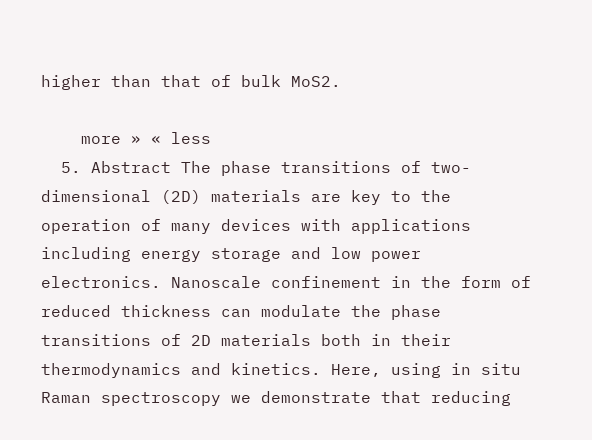higher than that of bulk MoS2.

    more » « less
  5. Abstract The phase transitions of two-dimensional (2D) materials are key to the operation of many devices with applications including energy storage and low power electronics. Nanoscale confinement in the form of reduced thickness can modulate the phase transitions of 2D materials both in their thermodynamics and kinetics. Here, using in situ Raman spectroscopy we demonstrate that reducing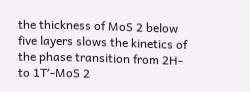the thickness of MoS 2 below five layers slows the kinetics of the phase transition from 2H- to 1T′-MoS 2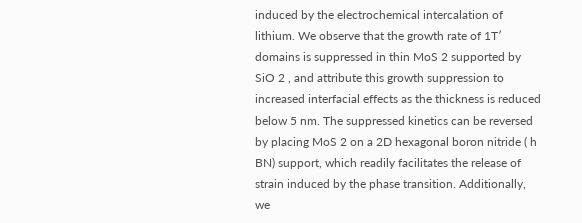induced by the electrochemical intercalation of lithium. We observe that the growth rate of 1T′ domains is suppressed in thin MoS 2 supported by SiO 2 , and attribute this growth suppression to increased interfacial effects as the thickness is reduced below 5 nm. The suppressed kinetics can be reversed by placing MoS 2 on a 2D hexagonal boron nitride ( h BN) support, which readily facilitates the release of strain induced by the phase transition. Additionally, we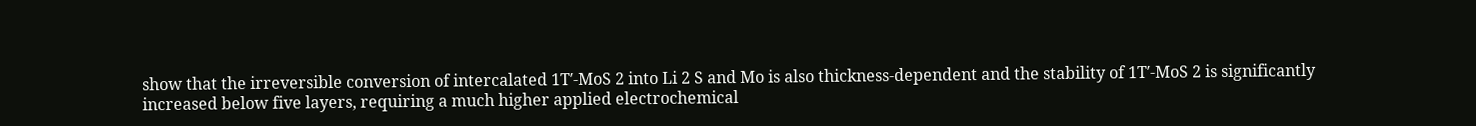show that the irreversible conversion of intercalated 1T′-MoS 2 into Li 2 S and Mo is also thickness-dependent and the stability of 1T′-MoS 2 is significantly increased below five layers, requiring a much higher applied electrochemical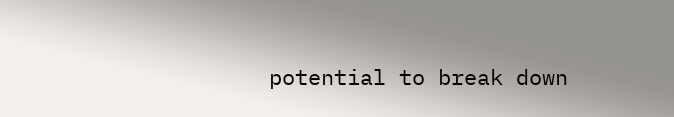potential to break down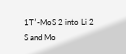1T′-MoS 2 into Li 2 S and Mo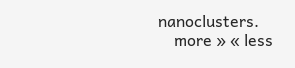nanoclusters.
    more » « less